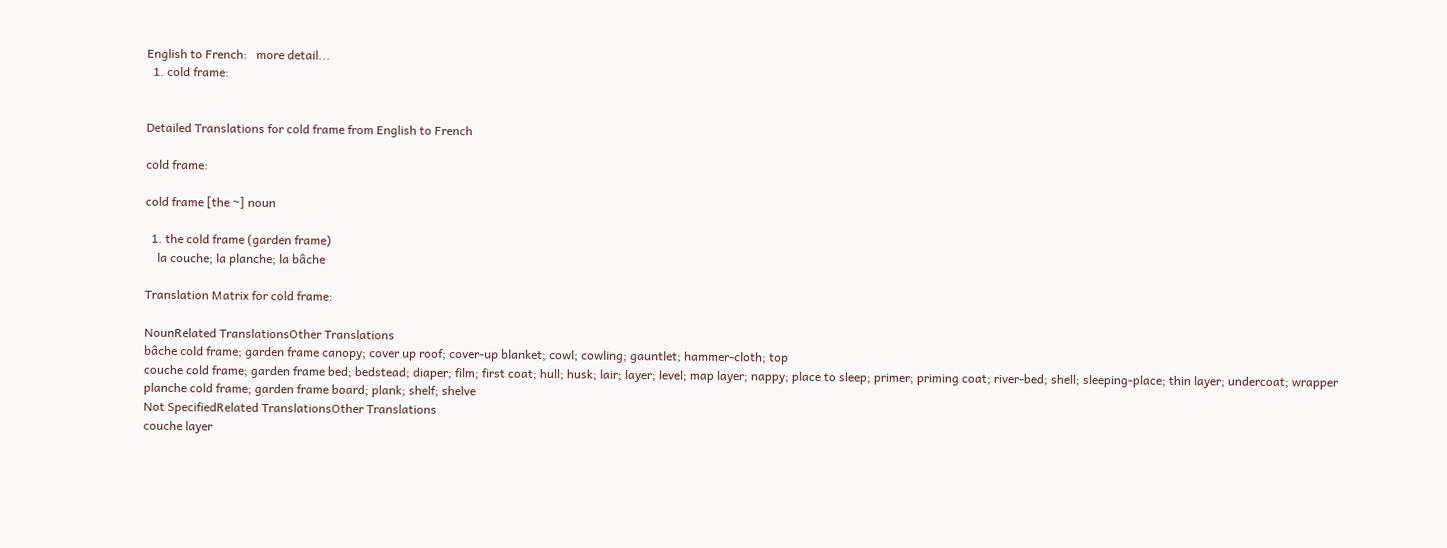English to French:   more detail...
  1. cold frame:


Detailed Translations for cold frame from English to French

cold frame:

cold frame [the ~] noun

  1. the cold frame (garden frame)
    la couche; la planche; la bâche

Translation Matrix for cold frame:

NounRelated TranslationsOther Translations
bâche cold frame; garden frame canopy; cover up roof; cover-up blanket; cowl; cowling; gauntlet; hammer-cloth; top
couche cold frame; garden frame bed; bedstead; diaper; film; first coat; hull; husk; lair; layer; level; map layer; nappy; place to sleep; primer; priming coat; river-bed; shell; sleeping-place; thin layer; undercoat; wrapper
planche cold frame; garden frame board; plank; shelf; shelve
Not SpecifiedRelated TranslationsOther Translations
couche layer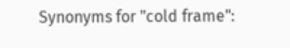Synonyms for "cold frame":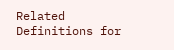Related Definitions for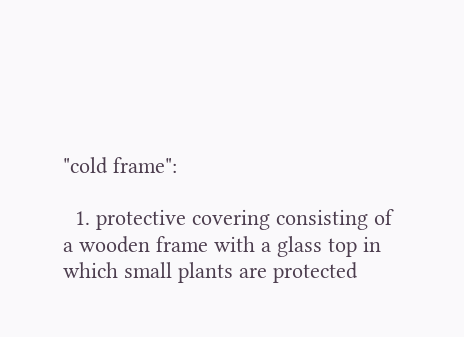"cold frame":

  1. protective covering consisting of a wooden frame with a glass top in which small plants are protected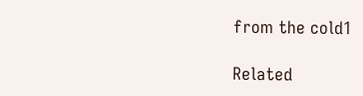from the cold1

Related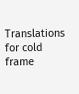Translations for cold frame